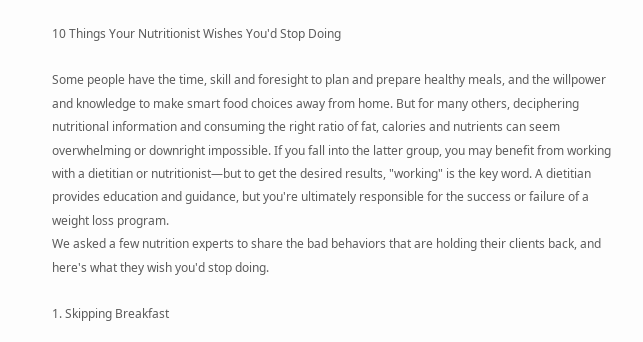10 Things Your Nutritionist Wishes You'd Stop Doing

Some people have the time, skill and foresight to plan and prepare healthy meals, and the willpower and knowledge to make smart food choices away from home. But for many others, deciphering nutritional information and consuming the right ratio of fat, calories and nutrients can seem overwhelming or downright impossible. If you fall into the latter group, you may benefit from working with a dietitian or nutritionist—but to get the desired results, "working" is the key word. A dietitian provides education and guidance, but you're ultimately responsible for the success or failure of a weight loss program.
We asked a few nutrition experts to share the bad behaviors that are holding their clients back, and here's what they wish you'd stop doing.

1. Skipping Breakfast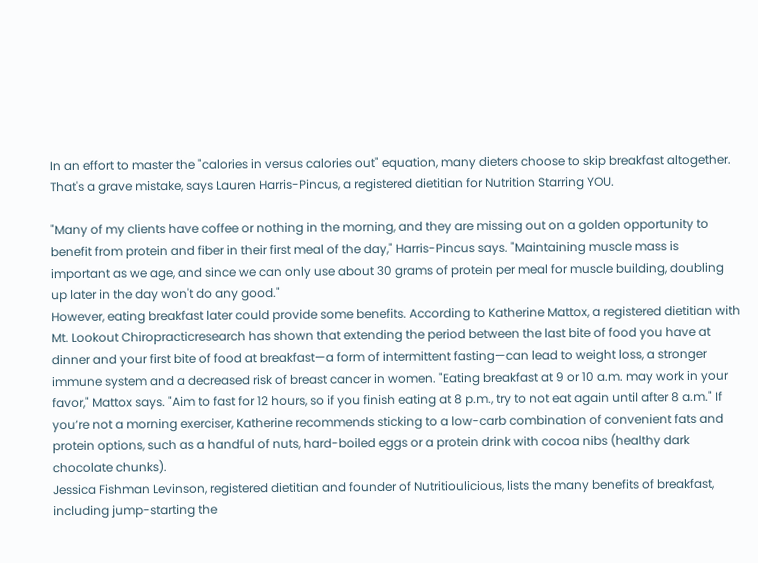In an effort to master the "calories in versus calories out" equation, many dieters choose to skip breakfast altogether. That's a grave mistake, says Lauren Harris-Pincus, a registered dietitian for Nutrition Starring YOU.

"Many of my clients have coffee or nothing in the morning, and they are missing out on a golden opportunity to benefit from protein and fiber in their first meal of the day," Harris-Pincus says. "Maintaining muscle mass is important as we age, and since we can only use about 30 grams of protein per meal for muscle building, doubling up later in the day won't do any good."
However, eating breakfast later could provide some benefits. According to Katherine Mattox, a registered dietitian with Mt. Lookout Chiropracticresearch has shown that extending the period between the last bite of food you have at dinner and your first bite of food at breakfast—a form of intermittent fasting—can lead to weight loss, a stronger immune system and a decreased risk of breast cancer in women. "Eating breakfast at 9 or 10 a.m. may work in your favor," Mattox says. "Aim to fast for 12 hours, so if you finish eating at 8 p.m., try to not eat again until after 8 a.m." If you’re not a morning exerciser, Katherine recommends sticking to a low-carb combination of convenient fats and protein options, such as a handful of nuts, hard-boiled eggs or a protein drink with cocoa nibs (healthy dark chocolate chunks).
Jessica Fishman Levinson, registered dietitian and founder of Nutritioulicious, lists the many benefits of breakfast, including jump-starting the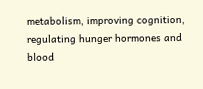metabolism, improving cognition, regulating hunger hormones and blood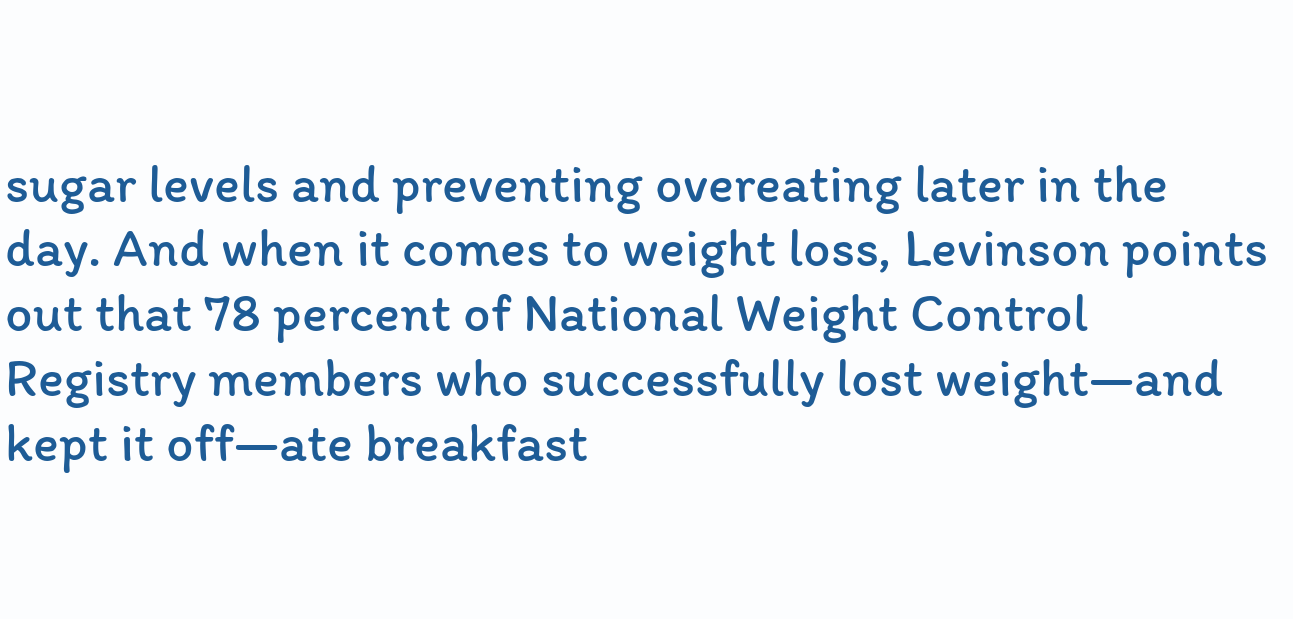sugar levels and preventing overeating later in the day. And when it comes to weight loss, Levinson points out that 78 percent of National Weight Control Registry members who successfully lost weight—and kept it off—ate breakfast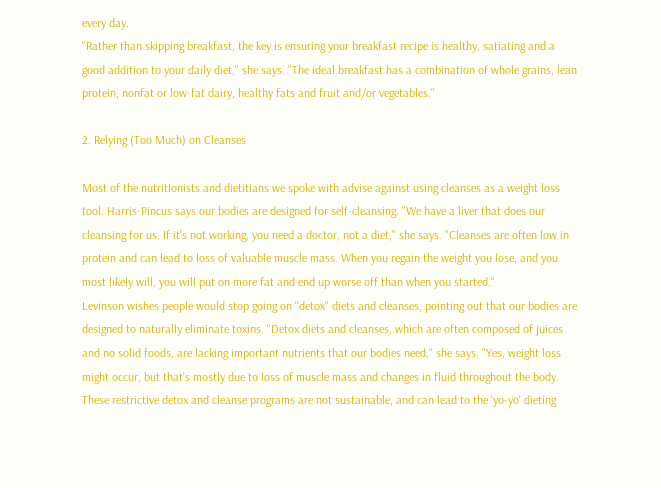every day.
"Rather than skipping breakfast, the key is ensuring your breakfast recipe is healthy, satiating and a good addition to your daily diet," she says. "The ideal breakfast has a combination of whole grains, lean protein, nonfat or low-fat dairy, healthy fats and fruit and/or vegetables."

2. Relying (Too Much) on Cleanses

Most of the nutritionists and dietitians we spoke with advise against using cleanses as a weight loss tool. Harris-Pincus says our bodies are designed for self-cleansing. "We have a liver that does our cleansing for us. If it's not working, you need a doctor, not a diet," she says. "Cleanses are often low in protein and can lead to loss of valuable muscle mass. When you regain the weight you lose, and you most likely will, you will put on more fat and end up worse off than when you started."
Levinson wishes people would stop going on "detox" diets and cleanses, pointing out that our bodies are designed to naturally eliminate toxins. "Detox diets and cleanses, which are often composed of juices and no solid foods, are lacking important nutrients that our bodies need," she says. "Yes, weight loss might occur, but that's mostly due to loss of muscle mass and changes in fluid throughout the body. These restrictive detox and cleanse programs are not sustainable, and can lead to the 'yo-yo' dieting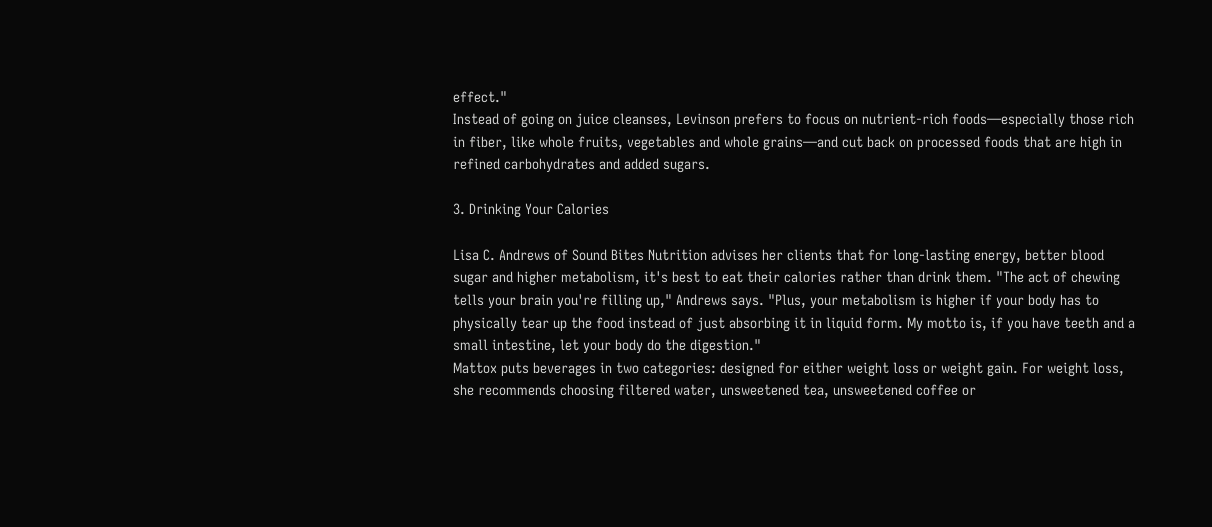effect."
Instead of going on juice cleanses, Levinson prefers to focus on nutrient-rich foods—especially those rich in fiber, like whole fruits, vegetables and whole grains—and cut back on processed foods that are high in refined carbohydrates and added sugars.

3. Drinking Your Calories

Lisa C. Andrews of Sound Bites Nutrition advises her clients that for long-lasting energy, better blood sugar and higher metabolism, it's best to eat their calories rather than drink them. "The act of chewing tells your brain you're filling up," Andrews says. "Plus, your metabolism is higher if your body has to physically tear up the food instead of just absorbing it in liquid form. My motto is, if you have teeth and a small intestine, let your body do the digestion."
Mattox puts beverages in two categories: designed for either weight loss or weight gain. For weight loss, she recommends choosing filtered water, unsweetened tea, unsweetened coffee or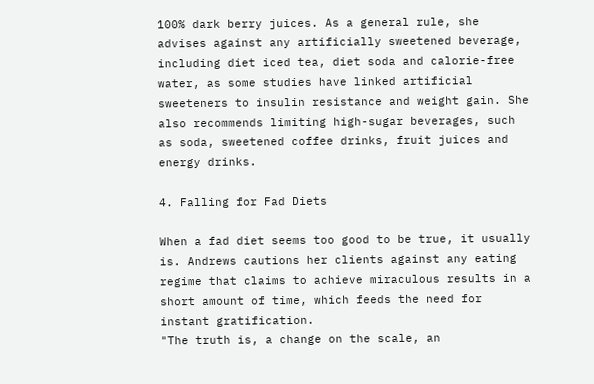100% dark berry juices. As a general rule, she advises against any artificially sweetened beverage, including diet iced tea, diet soda and calorie-free water, as some studies have linked artificial sweeteners to insulin resistance and weight gain. She also recommends limiting high-sugar beverages, such as soda, sweetened coffee drinks, fruit juices and energy drinks.

4. Falling for Fad Diets

When a fad diet seems too good to be true, it usually is. Andrews cautions her clients against any eating regime that claims to achieve miraculous results in a short amount of time, which feeds the need for instant gratification.
"The truth is, a change on the scale, an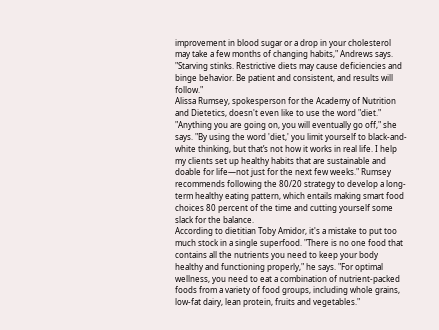improvement in blood sugar or a drop in your cholesterol may take a few months of changing habits," Andrews says. "Starving stinks. Restrictive diets may cause deficiencies and binge behavior. Be patient and consistent, and results will follow."
Alissa Rumsey, spokesperson for the Academy of Nutrition and Dietetics, doesn't even like to use the word "diet." "Anything you are going on, you will eventually go off," she says. "By using the word 'diet,' you limit yourself to black-and-white thinking, but that’s not how it works in real life. I help my clients set up healthy habits that are sustainable and doable for life—not just for the next few weeks." Rumsey recommends following the 80/20 strategy to develop a long-term healthy eating pattern, which entails making smart food choices 80 percent of the time and cutting yourself some slack for the balance.
According to dietitian Toby Amidor, it's a mistake to put too much stock in a single superfood. "There is no one food that contains all the nutrients you need to keep your body healthy and functioning properly," he says. "For optimal wellness, you need to eat a combination of nutrient-packed foods from a variety of food groups, including whole grains, low-fat dairy, lean protein, fruits and vegetables."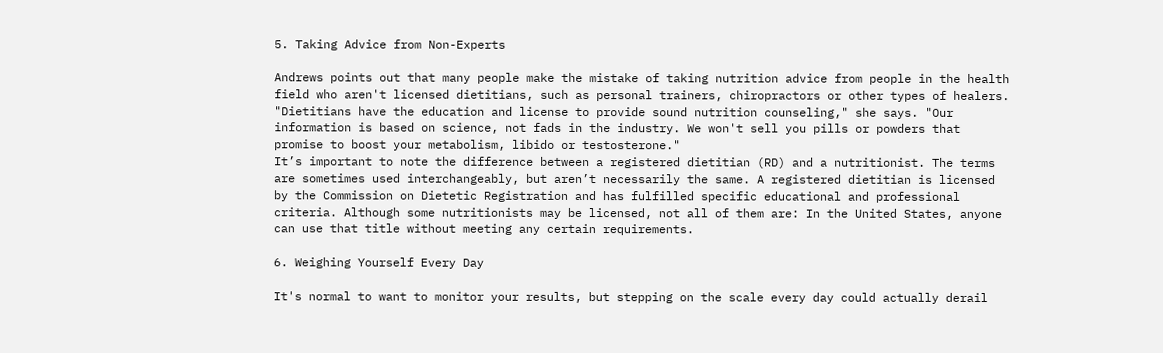5. Taking Advice from Non-Experts

Andrews points out that many people make the mistake of taking nutrition advice from people in the health field who aren't licensed dietitians, such as personal trainers, chiropractors or other types of healers.
"Dietitians have the education and license to provide sound nutrition counseling," she says. "Our information is based on science, not fads in the industry. We won't sell you pills or powders that promise to boost your metabolism, libido or testosterone."
It’s important to note the difference between a registered dietitian (RD) and a nutritionist. The terms are sometimes used interchangeably, but aren’t necessarily the same. A registered dietitian is licensed by the Commission on Dietetic Registration and has fulfilled specific educational and professional criteria. Although some nutritionists may be licensed, not all of them are: In the United States, anyone can use that title without meeting any certain requirements.

6. Weighing Yourself Every Day

It's normal to want to monitor your results, but stepping on the scale every day could actually derail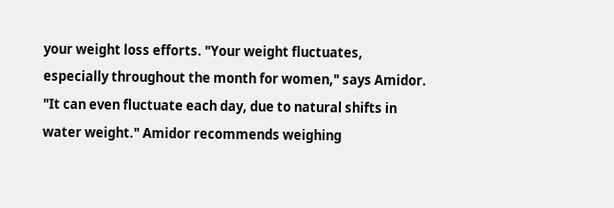your weight loss efforts. "Your weight fluctuates, especially throughout the month for women," says Amidor. "It can even fluctuate each day, due to natural shifts in water weight." Amidor recommends weighing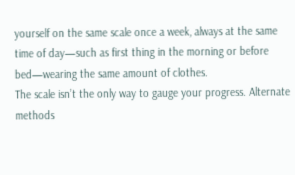yourself on the same scale once a week, always at the same time of day—such as first thing in the morning or before bed—wearing the same amount of clothes.
The scale isn’t the only way to gauge your progress. Alternate methods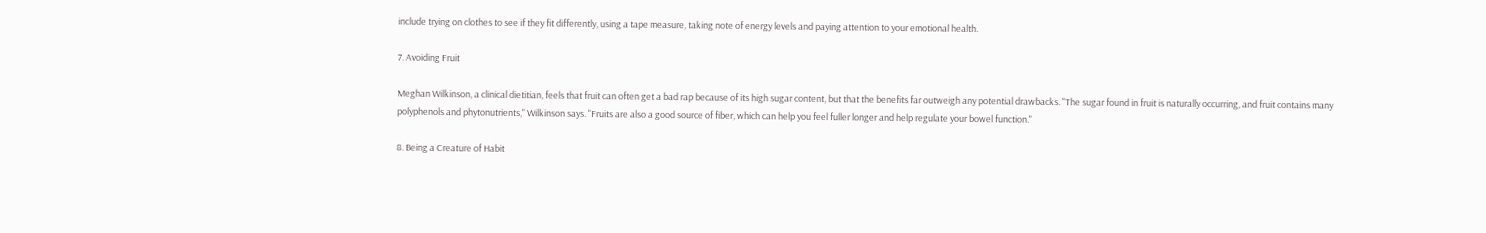include trying on clothes to see if they fit differently, using a tape measure, taking note of energy levels and paying attention to your emotional health.

7. Avoiding Fruit

Meghan Wilkinson, a clinical dietitian, feels that fruit can often get a bad rap because of its high sugar content, but that the benefits far outweigh any potential drawbacks. "The sugar found in fruit is naturally occurring, and fruit contains many polyphenols and phytonutrients," Wilkinson says. "Fruits are also a good source of fiber, which can help you feel fuller longer and help regulate your bowel function."

8. Being a Creature of Habit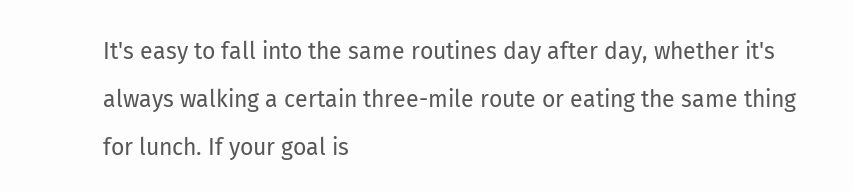It's easy to fall into the same routines day after day, whether it's always walking a certain three-mile route or eating the same thing for lunch. If your goal is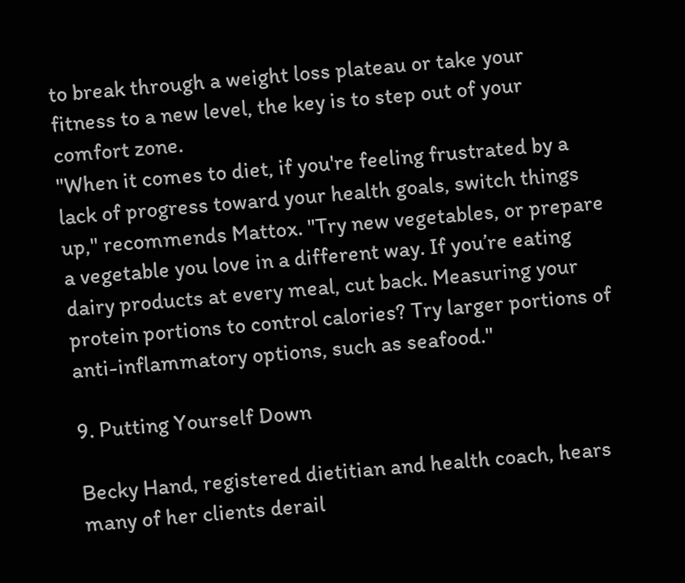to break through a weight loss plateau or take your fitness to a new level, the key is to step out of your comfort zone.
"When it comes to diet, if you're feeling frustrated by a lack of progress toward your health goals, switch things up," recommends Mattox. "Try new vegetables, or prepare a vegetable you love in a different way. If you’re eating dairy products at every meal, cut back. Measuring your protein portions to control calories? Try larger portions of anti-inflammatory options, such as seafood."

9. Putting Yourself Down

Becky Hand, registered dietitian and health coach, hears many of her clients derail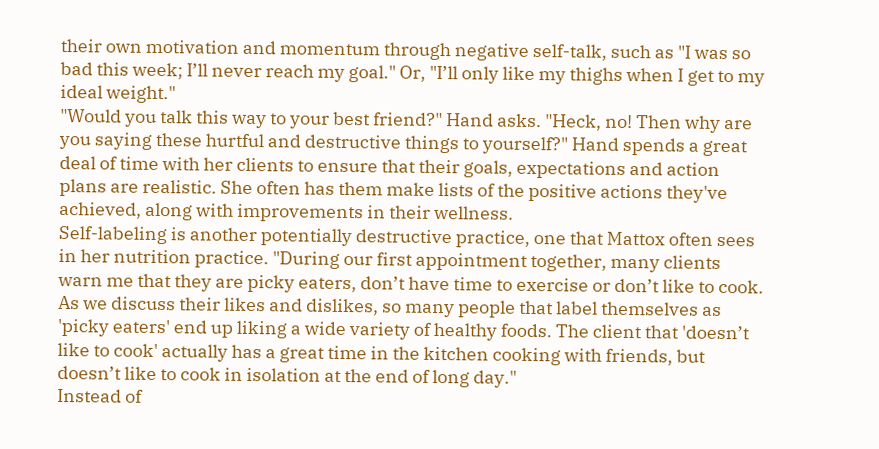their own motivation and momentum through negative self-talk, such as "I was so bad this week; I’ll never reach my goal." Or, "I’ll only like my thighs when I get to my ideal weight."
"Would you talk this way to your best friend?" Hand asks. "Heck, no! Then why are you saying these hurtful and destructive things to yourself?" Hand spends a great deal of time with her clients to ensure that their goals, expectations and action plans are realistic. She often has them make lists of the positive actions they've achieved, along with improvements in their wellness.
Self-labeling is another potentially destructive practice, one that Mattox often sees in her nutrition practice. "During our first appointment together, many clients warn me that they are picky eaters, don’t have time to exercise or don’t like to cook. As we discuss their likes and dislikes, so many people that label themselves as 'picky eaters' end up liking a wide variety of healthy foods. The client that 'doesn’t like to cook' actually has a great time in the kitchen cooking with friends, but doesn’t like to cook in isolation at the end of long day."
Instead of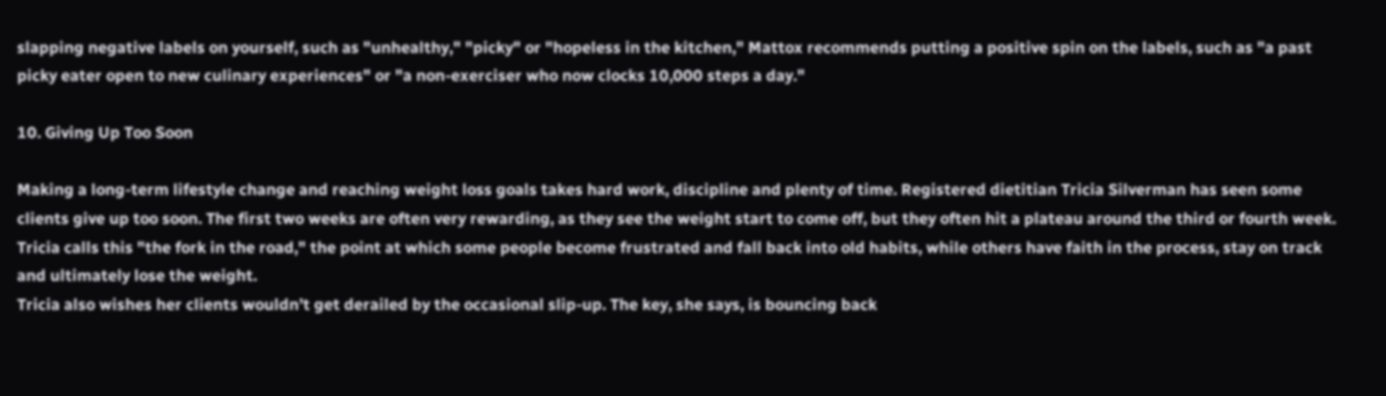slapping negative labels on yourself, such as "unhealthy," "picky" or "hopeless in the kitchen," Mattox recommends putting a positive spin on the labels, such as "a past picky eater open to new culinary experiences" or "a non-exerciser who now clocks 10,000 steps a day."

10. Giving Up Too Soon

Making a long-term lifestyle change and reaching weight loss goals takes hard work, discipline and plenty of time. Registered dietitian Tricia Silverman has seen some clients give up too soon. The first two weeks are often very rewarding, as they see the weight start to come off, but they often hit a plateau around the third or fourth week. Tricia calls this "the fork in the road," the point at which some people become frustrated and fall back into old habits, while others have faith in the process, stay on track and ultimately lose the weight.
Tricia also wishes her clients wouldn’t get derailed by the occasional slip-up. The key, she says, is bouncing back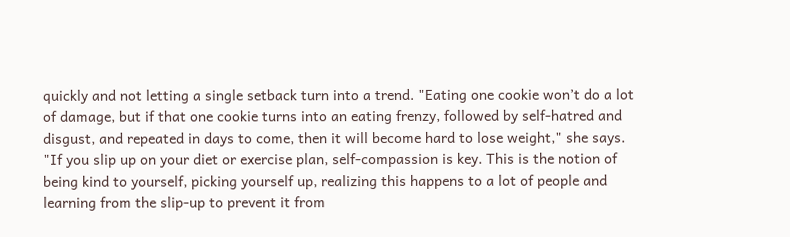quickly and not letting a single setback turn into a trend. "Eating one cookie won’t do a lot of damage, but if that one cookie turns into an eating frenzy, followed by self-hatred and disgust, and repeated in days to come, then it will become hard to lose weight," she says. "If you slip up on your diet or exercise plan, self-compassion is key. This is the notion of being kind to yourself, picking yourself up, realizing this happens to a lot of people and learning from the slip-up to prevent it from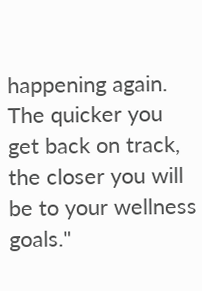happening again. The quicker you get back on track, the closer you will be to your wellness goals."